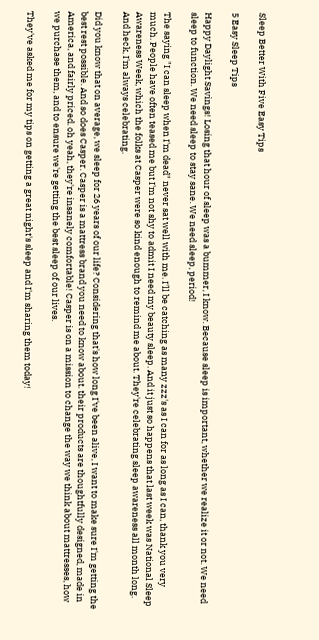Sleep Better With Five Easy Tips

5 Easy Sleep Tips

Happy Daylight Savings! Losing that hour of sleep was a bummer, I know. Because sleep is important, whether we realize it or not. We need sleep to function. We need sleep to stay sane. We need sleep, period!

The saying "I can sleep when I'm dead" never sat well with me. I'll be catching as many zzz's as I can for as long as I can, thank you very much. People have often teased me but I'm not shy to admit I need my beauty sleep. And it just so happens that last week was National Sleep Awareness Week, which the folks at Casper were so kind enough to remind me about. They're celebrating sleep awareness all month long. And heck, I'm always celebrating.

Did you know that on average, we sleep for 26 years of our life? Considering that's how long I've been alive, I want to make sure I'm getting the best rest possible. And so does Casper. Casper is a mattress brand you need to know about. their products are thoughtfully designed, made in America, and fairly priced. oh yeah, they're insanely comfortable! Casper is on a mission to change the way we think about mattresses, how we purchase them, and to ensure we're getting the best sleep of our lives.

They've asked me for my tips on getting a great night's sleep and I'm sharing them today!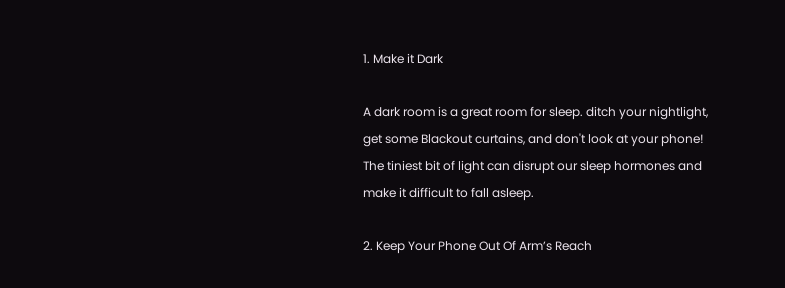1. Make it Dark

A dark room is a great room for sleep. ditch your nightlight, get some Blackout curtains, and don't look at your phone! The tiniest bit of light can disrupt our sleep hormones and make it difficult to fall asleep.

2. Keep Your Phone Out Of Arm’s Reach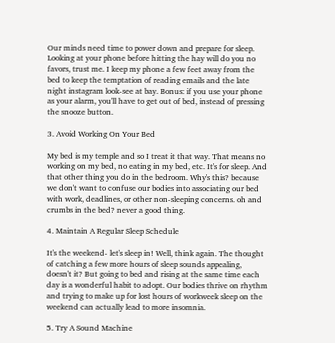Our minds need time to power down and prepare for sleep. Looking at your phone before hitting the hay will do you no favors, trust me. I keep my phone a few feet away from the bed to keep the temptation of reading emails and the late night instagram look-see at bay. Bonus: if you use your phone as your alarm, you'll have to get out of bed, instead of pressing the snooze button.

3. Avoid Working On Your Bed

My bed is my temple and so I treat it that way. That means no working on my bed, no eating in my bed, etc. It's for sleep. And that other thing you do in the bedroom. Why's this? because we don't want to confuse our bodies into associating our bed with work, deadlines, or other non-sleeping concerns. oh and crumbs in the bed? never a good thing.

4. Maintain A Regular Sleep Schedule

It's the weekend- let's sleep in! Well, think again. The thought of catching a few more hours of sleep sounds appealing, doesn't it? But going to bed and rising at the same time each day is a wonderful habit to adopt. Our bodies thrive on rhythm and trying to make up for lost hours of workweek sleep on the weekend can actually lead to more insomnia.

5. Try A Sound Machine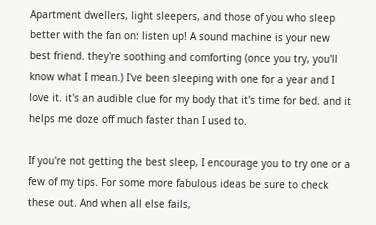Apartment dwellers, light sleepers, and those of you who sleep better with the fan on: listen up! A sound machine is your new best friend. they're soothing and comforting (once you try, you'll know what I mean.) I've been sleeping with one for a year and I love it. it's an audible clue for my body that it's time for bed. and it helps me doze off much faster than I used to.

If you're not getting the best sleep, I encourage you to try one or a few of my tips. For some more fabulous ideas be sure to check these out. And when all else fails,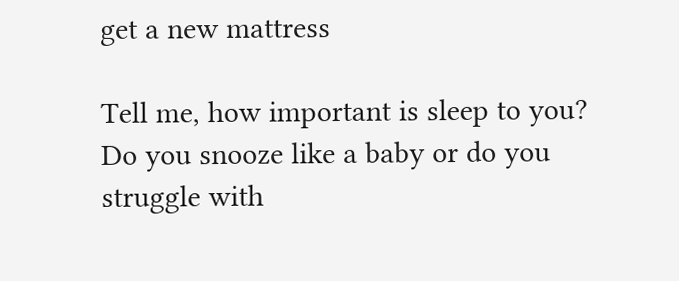get a new mattress

Tell me, how important is sleep to you? Do you snooze like a baby or do you struggle with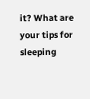it? What are your tips for sleeping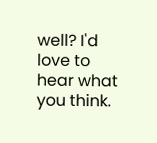well? I'd love to hear what you think.